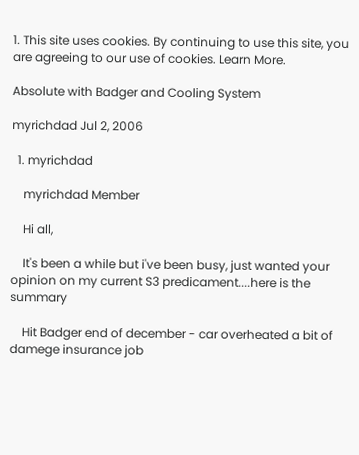1. This site uses cookies. By continuing to use this site, you are agreeing to our use of cookies. Learn More.

Absolute with Badger and Cooling System

myrichdad Jul 2, 2006

  1. myrichdad

    myrichdad Member

    Hi all,

    It's been a while but i've been busy, just wanted your opinion on my current S3 predicament....here is the summary

    Hit Badger end of december - car overheated a bit of damege insurance job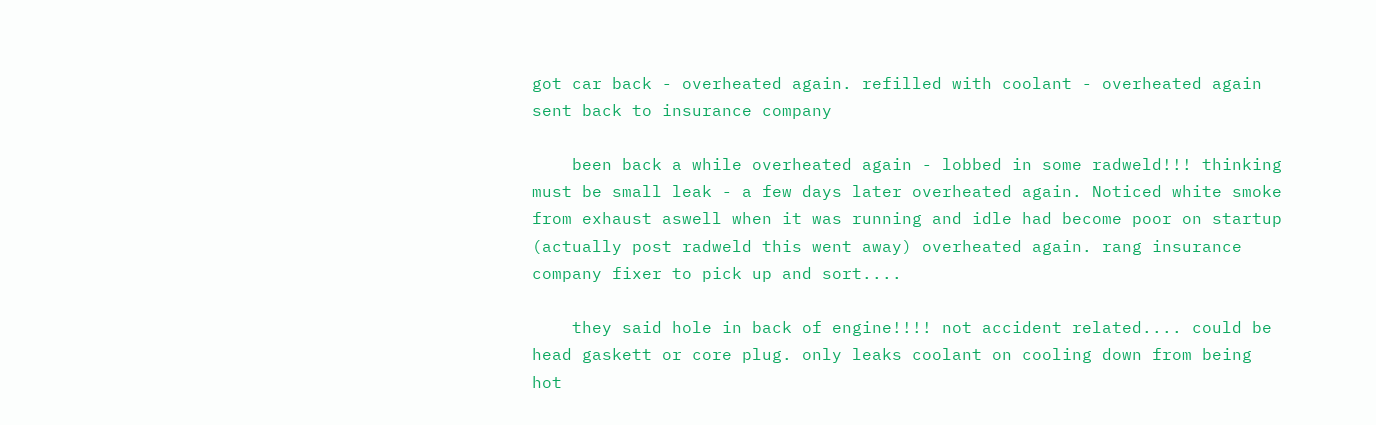got car back - overheated again. refilled with coolant - overheated again sent back to insurance company

    been back a while overheated again - lobbed in some radweld!!! thinking must be small leak - a few days later overheated again. Noticed white smoke from exhaust aswell when it was running and idle had become poor on startup (actually post radweld this went away) overheated again. rang insurance company fixer to pick up and sort....

    they said hole in back of engine!!!! not accident related.... could be head gaskett or core plug. only leaks coolant on cooling down from being hot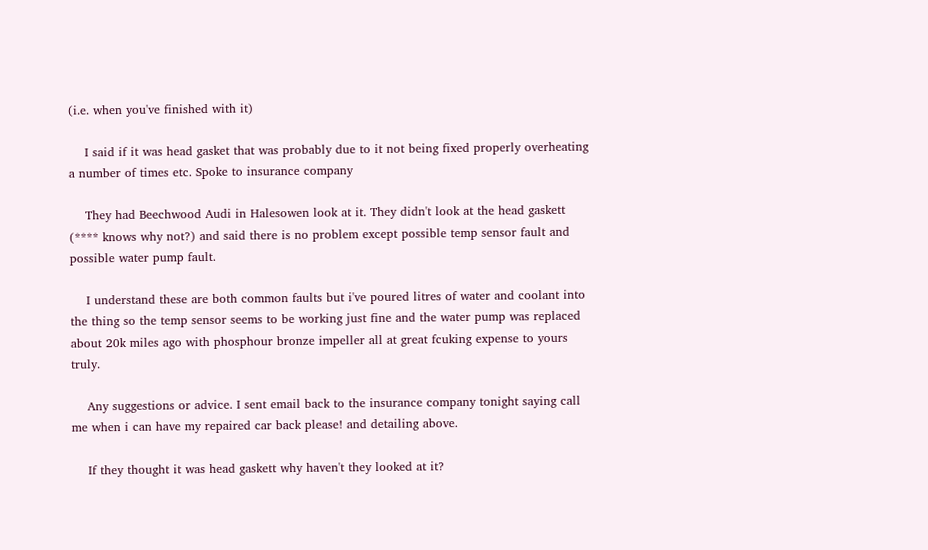(i.e. when you've finished with it)

    I said if it was head gasket that was probably due to it not being fixed properly overheating a number of times etc. Spoke to insurance company

    They had Beechwood Audi in Halesowen look at it. They didn't look at the head gaskett (**** knows why not?) and said there is no problem except possible temp sensor fault and possible water pump fault.

    I understand these are both common faults but i've poured litres of water and coolant into the thing so the temp sensor seems to be working just fine and the water pump was replaced about 20k miles ago with phosphour bronze impeller all at great fcuking expense to yours truly.

    Any suggestions or advice. I sent email back to the insurance company tonight saying call me when i can have my repaired car back please! and detailing above.

    If they thought it was head gaskett why haven't they looked at it?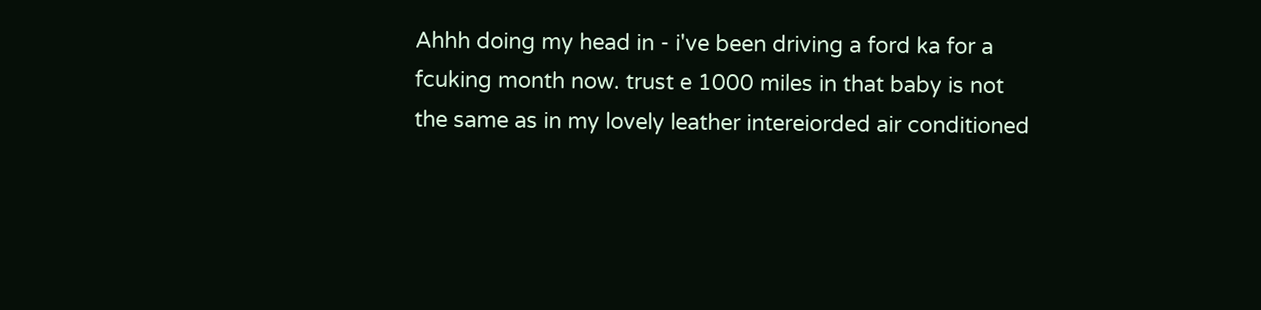Ahhh doing my head in - i've been driving a ford ka for a fcuking month now. trust e 1000 miles in that baby is not the same as in my lovely leather intereiorded air conditioned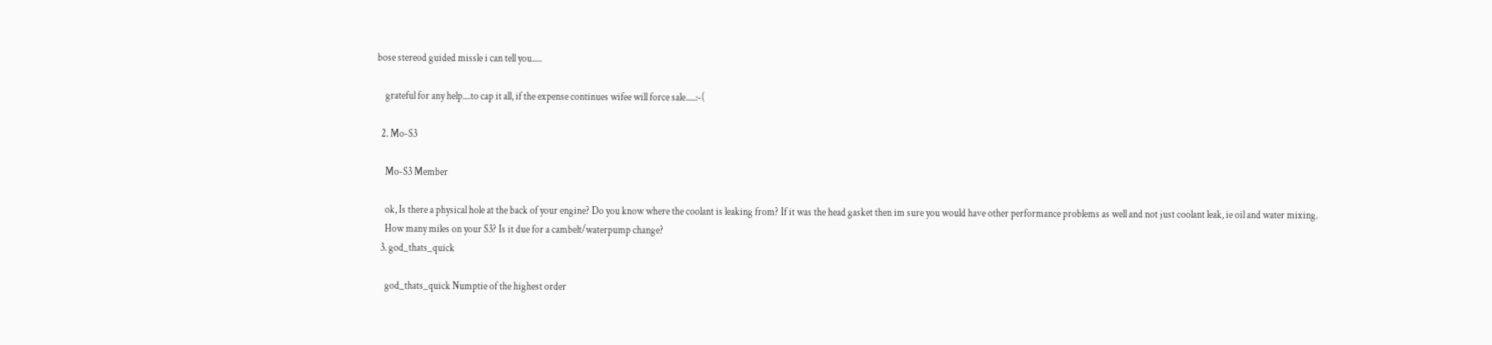bose stereod guided missle i can tell you.....

    grateful for any help....to cap it all, if the expense continues wifee will force sale.....:-(

  2. Mo-S3

    Mo-S3 Member

    ok, Is there a physical hole at the back of your engine? Do you know where the coolant is leaking from? If it was the head gasket then im sure you would have other performance problems as well and not just coolant leak, ie oil and water mixing.
    How many miles on your S3? Is it due for a cambelt/waterpump change?
  3. god_thats_quick

    god_thats_quick Numptie of the highest order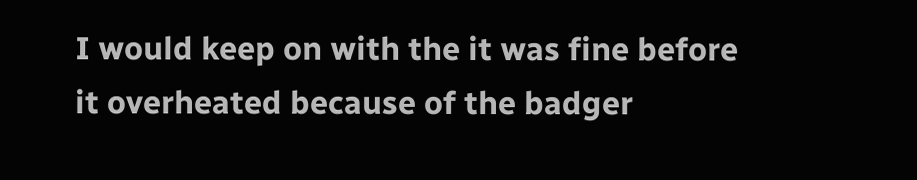I would keep on with the it was fine before it overheated because of the badger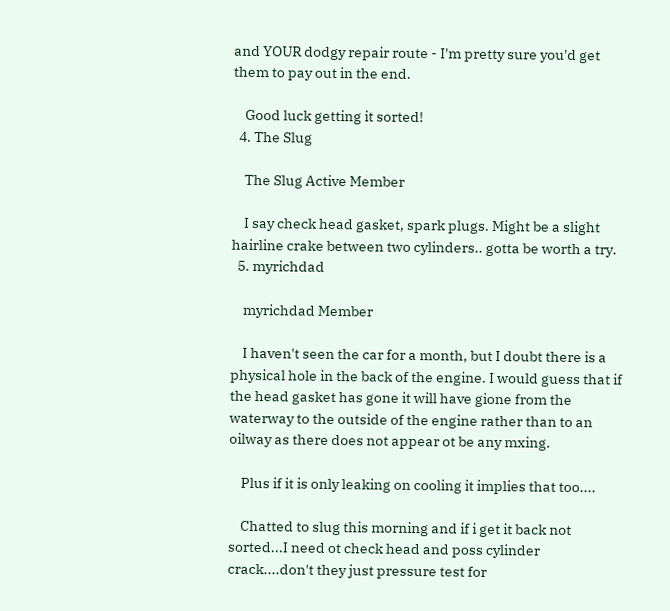and YOUR dodgy repair route - I'm pretty sure you'd get them to pay out in the end.

    Good luck getting it sorted!
  4. The Slug

    The Slug Active Member

    I say check head gasket, spark plugs. Might be a slight hairline crake between two cylinders.. gotta be worth a try.
  5. myrichdad

    myrichdad Member

    I haven't seen the car for a month, but I doubt there is a physical hole in the back of the engine. I would guess that if the head gasket has gone it will have gione from the waterway to the outside of the engine rather than to an oilway as there does not appear ot be any mxing.

    Plus if it is only leaking on cooling it implies that too....

    Chatted to slug this morning and if i get it back not sorted...I need ot check head and poss cylinder crack....don't they just pressure test for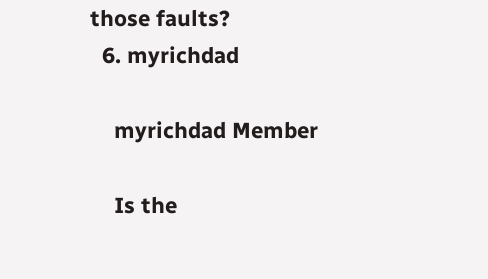those faults?
  6. myrichdad

    myrichdad Member

    Is the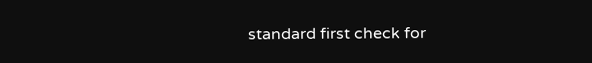standard first check for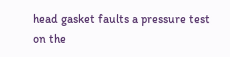head gasket faults a pressure test on the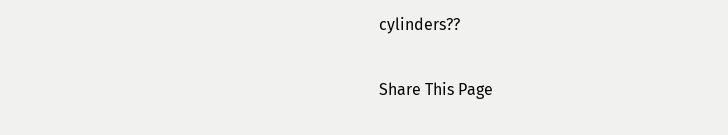cylinders??

Share This Page